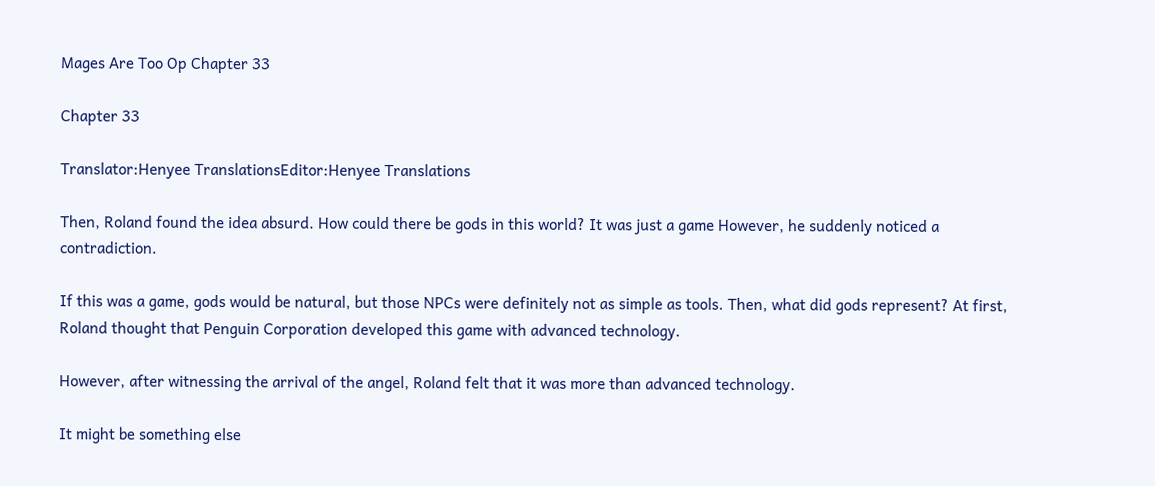Mages Are Too Op Chapter 33

Chapter 33

Translator:Henyee TranslationsEditor:Henyee Translations

Then, Roland found the idea absurd. How could there be gods in this world? It was just a game However, he suddenly noticed a contradiction.

If this was a game, gods would be natural, but those NPCs were definitely not as simple as tools. Then, what did gods represent? At first, Roland thought that Penguin Corporation developed this game with advanced technology.

However, after witnessing the arrival of the angel, Roland felt that it was more than advanced technology.

It might be something else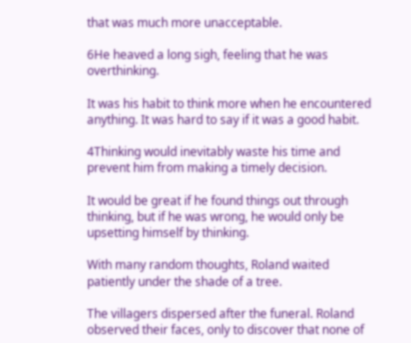that was much more unacceptable.

6He heaved a long sigh, feeling that he was overthinking.

It was his habit to think more when he encountered anything. It was hard to say if it was a good habit.

4Thinking would inevitably waste his time and prevent him from making a timely decision.

It would be great if he found things out through thinking, but if he was wrong, he would only be upsetting himself by thinking.

With many random thoughts, Roland waited patiently under the shade of a tree.

The villagers dispersed after the funeral. Roland observed their faces, only to discover that none of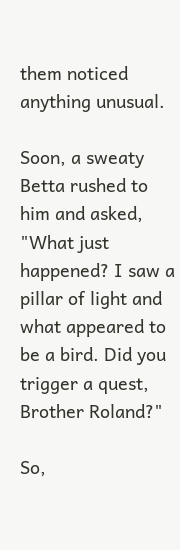them noticed anything unusual.

Soon, a sweaty Betta rushed to him and asked, "What just happened? I saw a pillar of light and what appeared to be a bird. Did you trigger a quest, Brother Roland?"

So,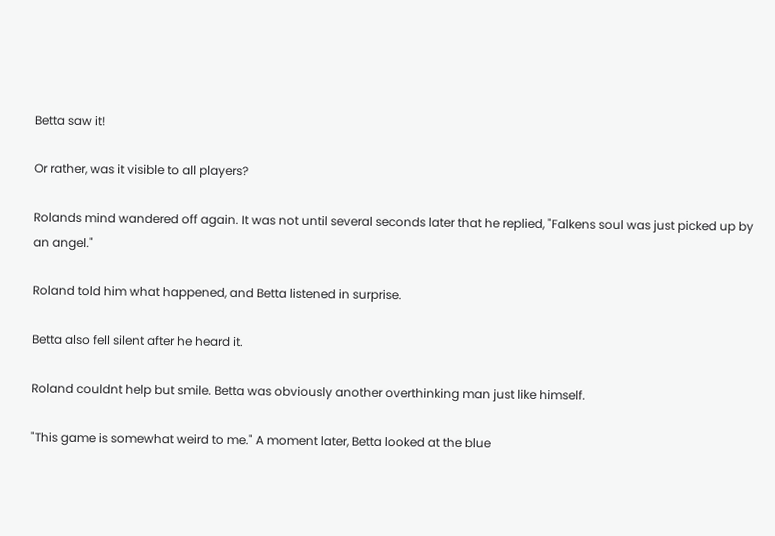Betta saw it!

Or rather, was it visible to all players?

Rolands mind wandered off again. It was not until several seconds later that he replied, "Falkens soul was just picked up by an angel."

Roland told him what happened, and Betta listened in surprise.

Betta also fell silent after he heard it.

Roland couldnt help but smile. Betta was obviously another overthinking man just like himself.

"This game is somewhat weird to me." A moment later, Betta looked at the blue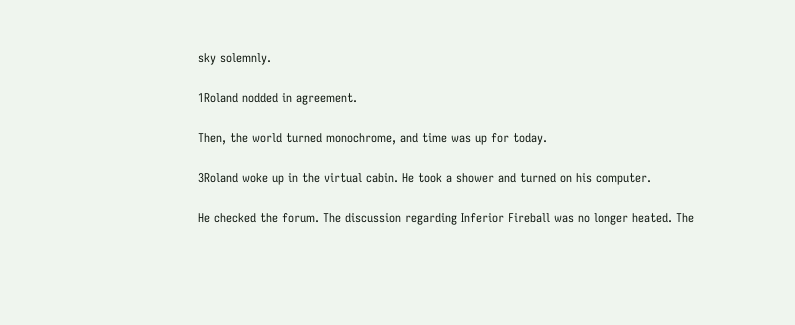sky solemnly.

1Roland nodded in agreement.

Then, the world turned monochrome, and time was up for today.

3Roland woke up in the virtual cabin. He took a shower and turned on his computer.

He checked the forum. The discussion regarding Inferior Fireball was no longer heated. The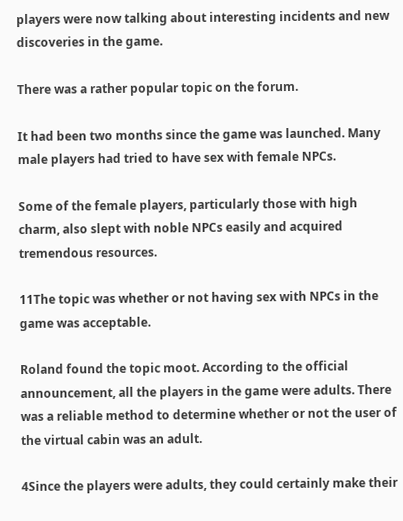players were now talking about interesting incidents and new discoveries in the game.

There was a rather popular topic on the forum.

It had been two months since the game was launched. Many male players had tried to have sex with female NPCs.

Some of the female players, particularly those with high charm, also slept with noble NPCs easily and acquired tremendous resources.

11The topic was whether or not having sex with NPCs in the game was acceptable.

Roland found the topic moot. According to the official announcement, all the players in the game were adults. There was a reliable method to determine whether or not the user of the virtual cabin was an adult.

4Since the players were adults, they could certainly make their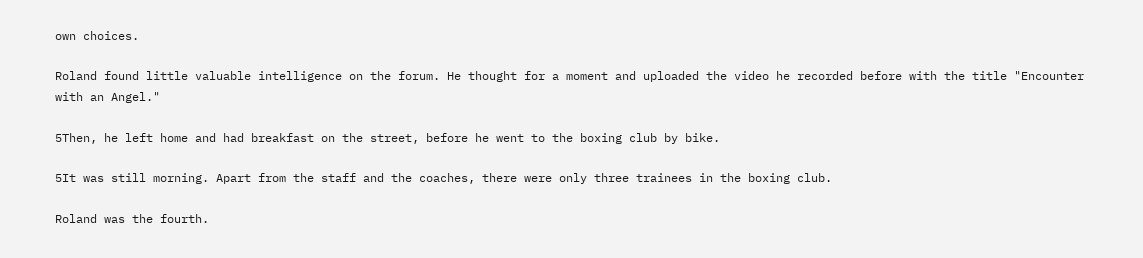own choices.

Roland found little valuable intelligence on the forum. He thought for a moment and uploaded the video he recorded before with the title "Encounter with an Angel."

5Then, he left home and had breakfast on the street, before he went to the boxing club by bike.

5It was still morning. Apart from the staff and the coaches, there were only three trainees in the boxing club.

Roland was the fourth.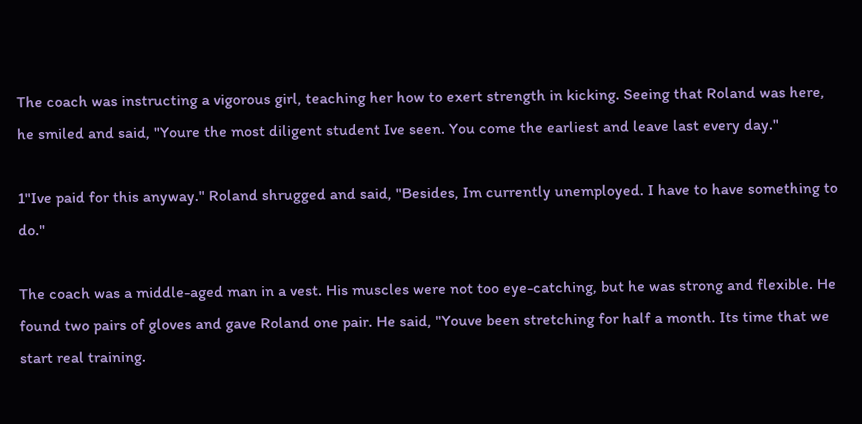The coach was instructing a vigorous girl, teaching her how to exert strength in kicking. Seeing that Roland was here, he smiled and said, "Youre the most diligent student Ive seen. You come the earliest and leave last every day."

1"Ive paid for this anyway." Roland shrugged and said, "Besides, Im currently unemployed. I have to have something to do."

The coach was a middle-aged man in a vest. His muscles were not too eye-catching, but he was strong and flexible. He found two pairs of gloves and gave Roland one pair. He said, "Youve been stretching for half a month. Its time that we start real training.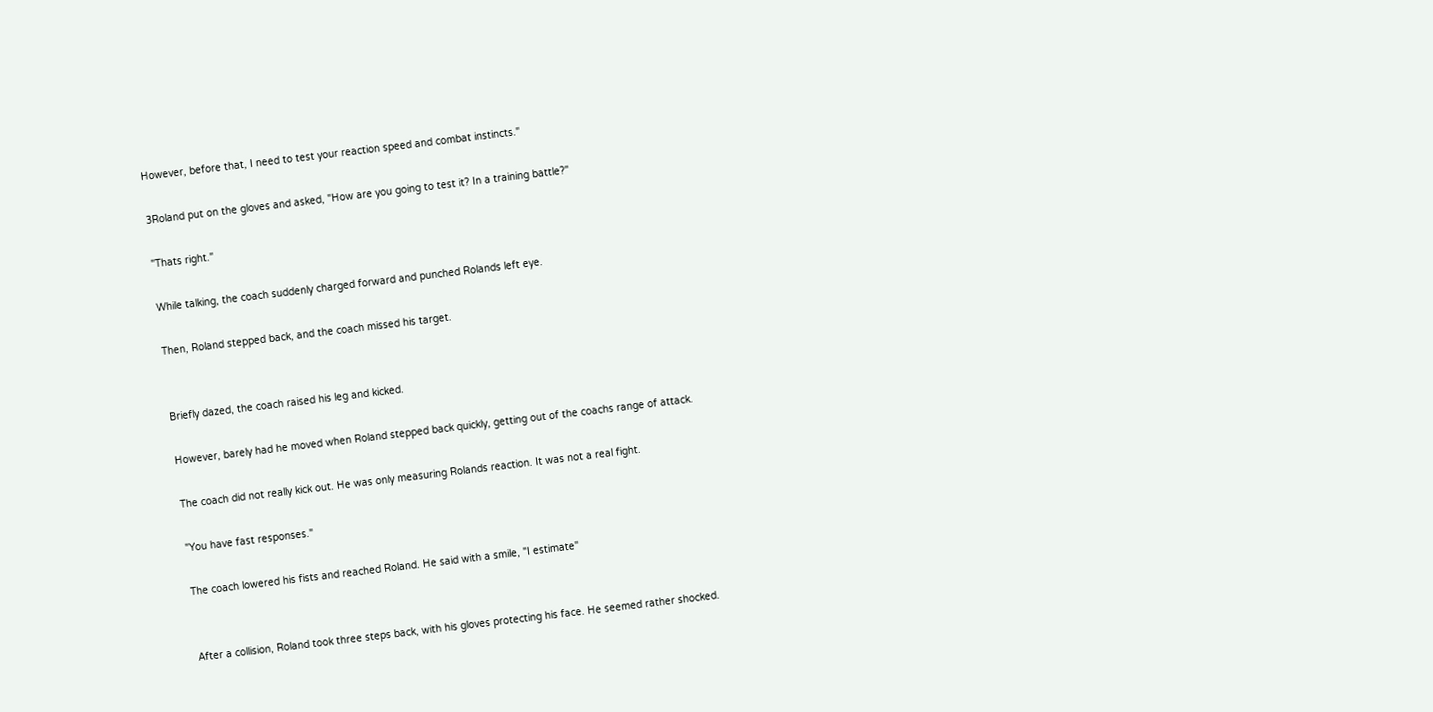However, before that, I need to test your reaction speed and combat instincts."

3Roland put on the gloves and asked, "How are you going to test it? In a training battle?"

"Thats right."

While talking, the coach suddenly charged forward and punched Rolands left eye.

Then, Roland stepped back, and the coach missed his target.


Briefly dazed, the coach raised his leg and kicked.

However, barely had he moved when Roland stepped back quickly, getting out of the coachs range of attack.

The coach did not really kick out. He was only measuring Rolands reaction. It was not a real fight.

"You have fast responses."

The coach lowered his fists and reached Roland. He said with a smile, "I estimate"


After a collision, Roland took three steps back, with his gloves protecting his face. He seemed rather shocked.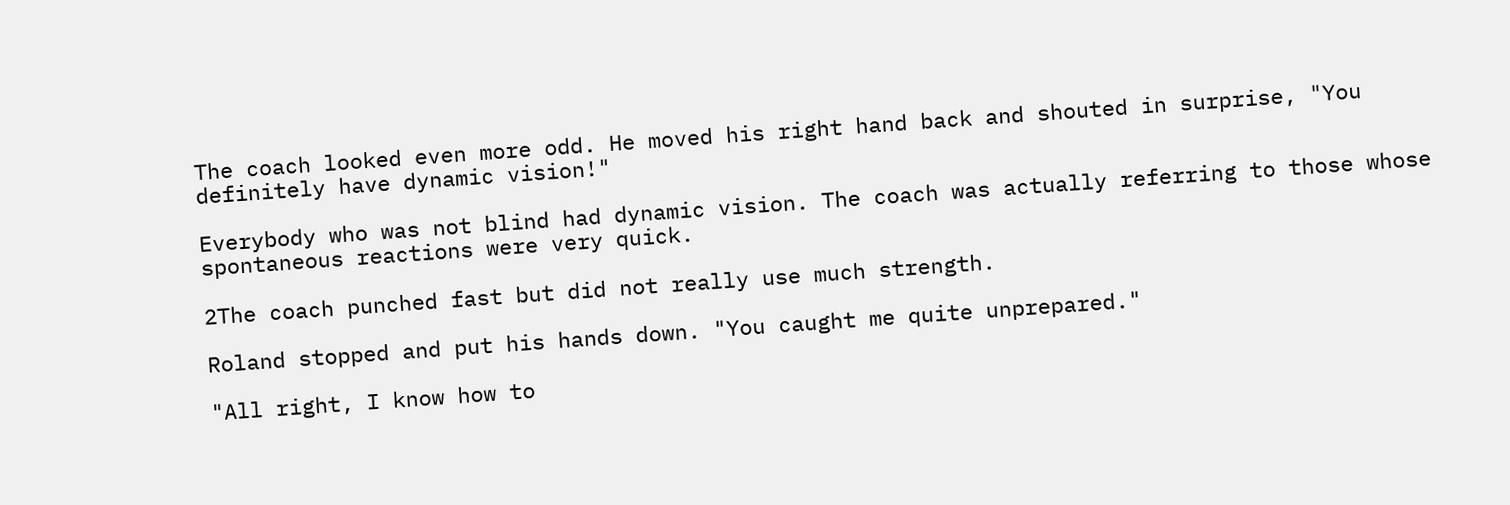The coach looked even more odd. He moved his right hand back and shouted in surprise, "You definitely have dynamic vision!"

Everybody who was not blind had dynamic vision. The coach was actually referring to those whose spontaneous reactions were very quick.

2The coach punched fast but did not really use much strength.

Roland stopped and put his hands down. "You caught me quite unprepared."

"All right, I know how to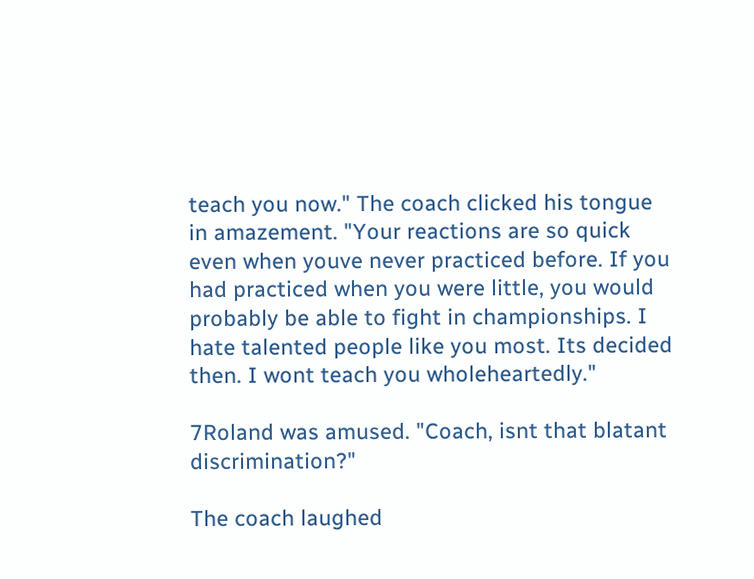teach you now." The coach clicked his tongue in amazement. "Your reactions are so quick even when youve never practiced before. If you had practiced when you were little, you would probably be able to fight in championships. I hate talented people like you most. Its decided then. I wont teach you wholeheartedly."

7Roland was amused. "Coach, isnt that blatant discrimination?"

The coach laughed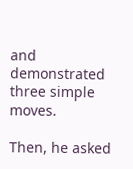and demonstrated three simple moves.

Then, he asked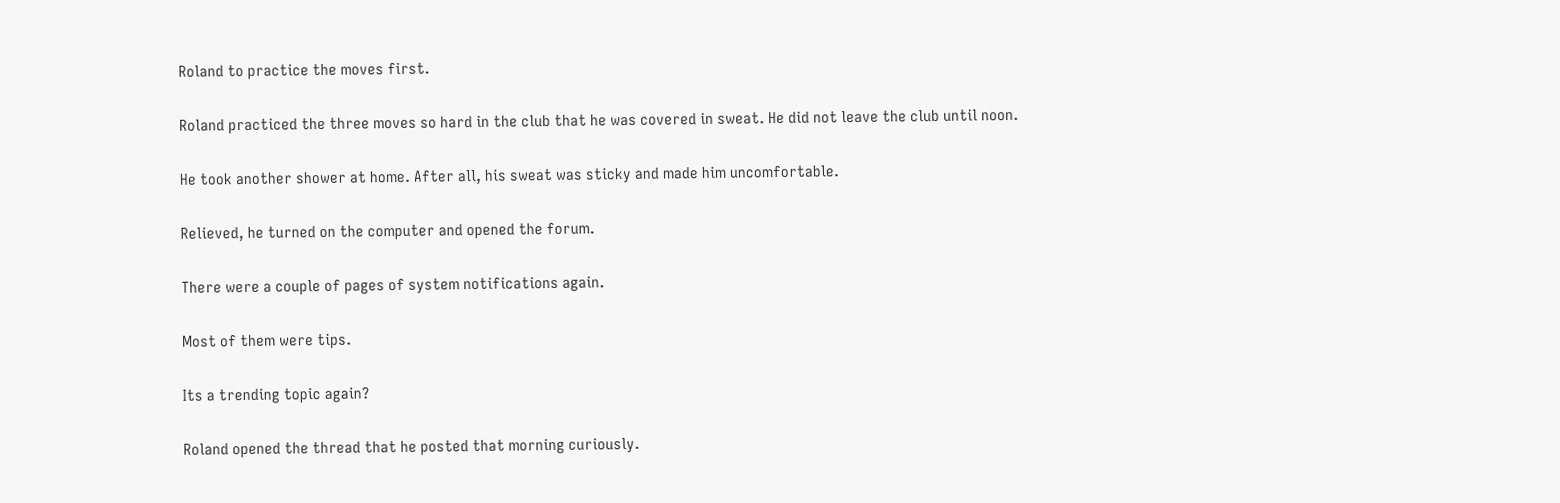Roland to practice the moves first.

Roland practiced the three moves so hard in the club that he was covered in sweat. He did not leave the club until noon.

He took another shower at home. After all, his sweat was sticky and made him uncomfortable.

Relieved, he turned on the computer and opened the forum.

There were a couple of pages of system notifications again.

Most of them were tips.

Its a trending topic again?

Roland opened the thread that he posted that morning curiously.